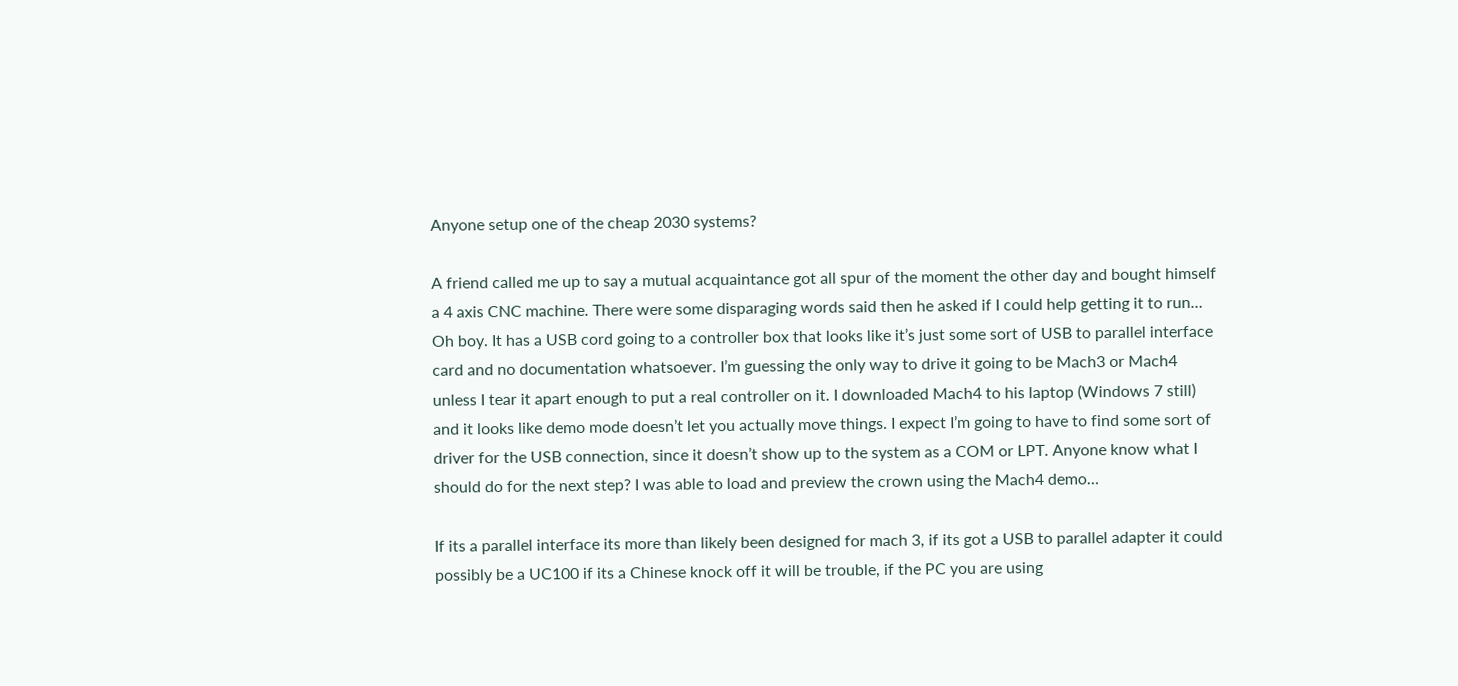Anyone setup one of the cheap 2030 systems?

A friend called me up to say a mutual acquaintance got all spur of the moment the other day and bought himself a 4 axis CNC machine. There were some disparaging words said then he asked if I could help getting it to run… Oh boy. It has a USB cord going to a controller box that looks like it’s just some sort of USB to parallel interface card and no documentation whatsoever. I’m guessing the only way to drive it going to be Mach3 or Mach4 unless I tear it apart enough to put a real controller on it. I downloaded Mach4 to his laptop (Windows 7 still) and it looks like demo mode doesn’t let you actually move things. I expect I’m going to have to find some sort of driver for the USB connection, since it doesn’t show up to the system as a COM or LPT. Anyone know what I should do for the next step? I was able to load and preview the crown using the Mach4 demo…

If its a parallel interface its more than likely been designed for mach 3, if its got a USB to parallel adapter it could possibly be a UC100 if its a Chinese knock off it will be trouble, if the PC you are using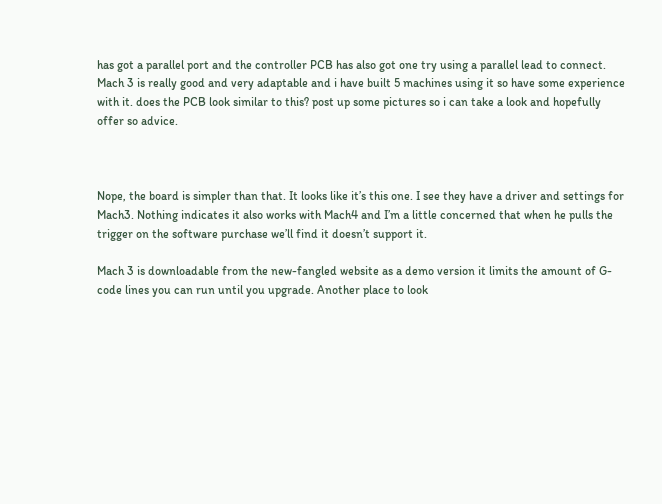has got a parallel port and the controller PCB has also got one try using a parallel lead to connect. Mach 3 is really good and very adaptable and i have built 5 machines using it so have some experience with it. does the PCB look similar to this? post up some pictures so i can take a look and hopefully offer so advice.



Nope, the board is simpler than that. It looks like it’s this one. I see they have a driver and settings for Mach3. Nothing indicates it also works with Mach4 and I’m a little concerned that when he pulls the trigger on the software purchase we’ll find it doesn’t support it.

Mach 3 is downloadable from the new-fangled website as a demo version it limits the amount of G-code lines you can run until you upgrade. Another place to look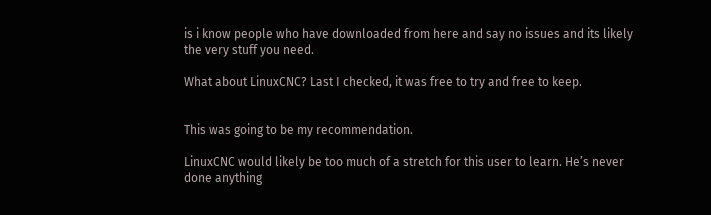is i know people who have downloaded from here and say no issues and its likely the very stuff you need.

What about LinuxCNC? Last I checked, it was free to try and free to keep.


This was going to be my recommendation.

LinuxCNC would likely be too much of a stretch for this user to learn. He’s never done anything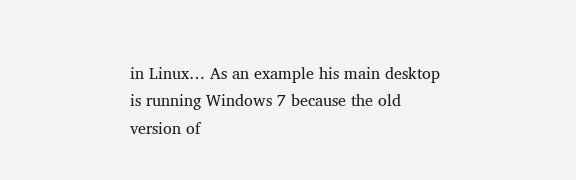in Linux… As an example his main desktop is running Windows 7 because the old version of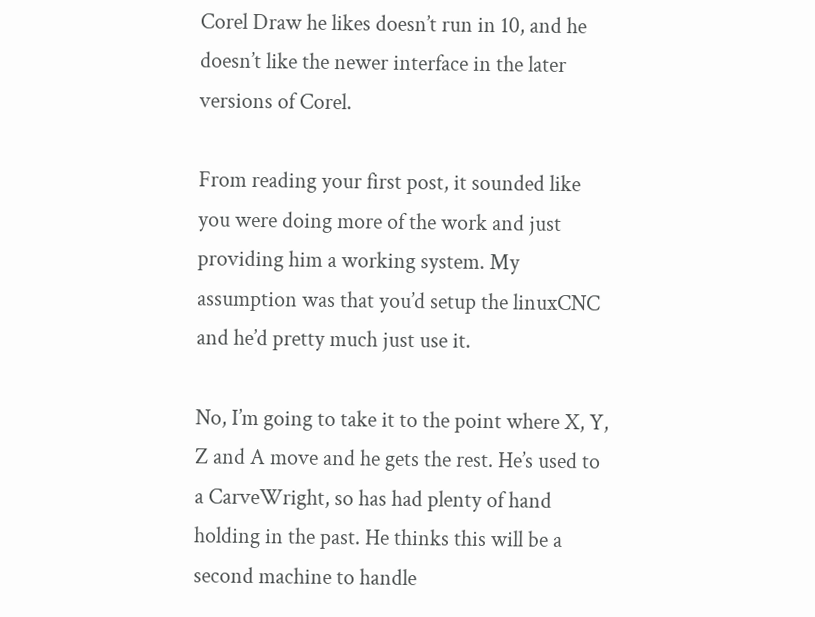Corel Draw he likes doesn’t run in 10, and he doesn’t like the newer interface in the later versions of Corel.

From reading your first post, it sounded like you were doing more of the work and just providing him a working system. My assumption was that you’d setup the linuxCNC and he’d pretty much just use it.

No, I’m going to take it to the point where X, Y, Z and A move and he gets the rest. He’s used to a CarveWright, so has had plenty of hand holding in the past. He thinks this will be a second machine to handle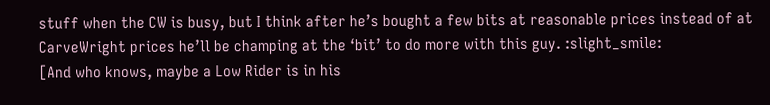stuff when the CW is busy, but I think after he’s bought a few bits at reasonable prices instead of at CarveWright prices he’ll be champing at the ‘bit’ to do more with this guy. :slight_smile:
[And who knows, maybe a Low Rider is in his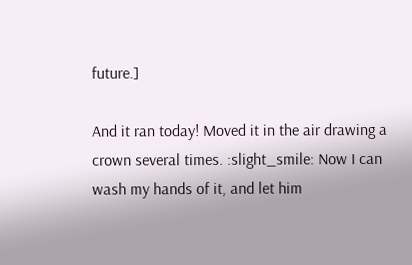future.]

And it ran today! Moved it in the air drawing a crown several times. :slight_smile: Now I can wash my hands of it, and let him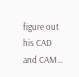figure out his CAD and CAM…